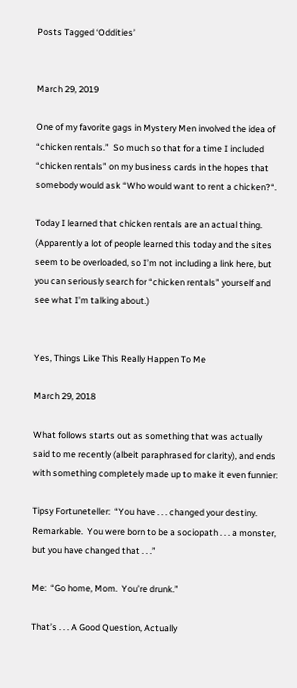Posts Tagged ‘Oddities’


March 29, 2019

One of my favorite gags in Mystery Men involved the idea of “chicken rentals.”  So much so that for a time I included “chicken rentals” on my business cards in the hopes that somebody would ask “Who would want to rent a chicken?“.

Today I learned that chicken rentals are an actual thing.  (Apparently a lot of people learned this today and the sites seem to be overloaded, so I’m not including a link here, but you can seriously search for “chicken rentals” yourself and see what I’m talking about.)


Yes, Things Like This Really Happen To Me

March 29, 2018

What follows starts out as something that was actually said to me recently (albeit paraphrased for clarity), and ends with something completely made up to make it even funnier:

Tipsy Fortuneteller:  “You have . . . changed your destiny.  Remarkable.  You were born to be a sociopath . . . a monster, but you have changed that . . .”

Me:  “Go home, Mom.  You’re drunk.”

That’s . . . A Good Question, Actually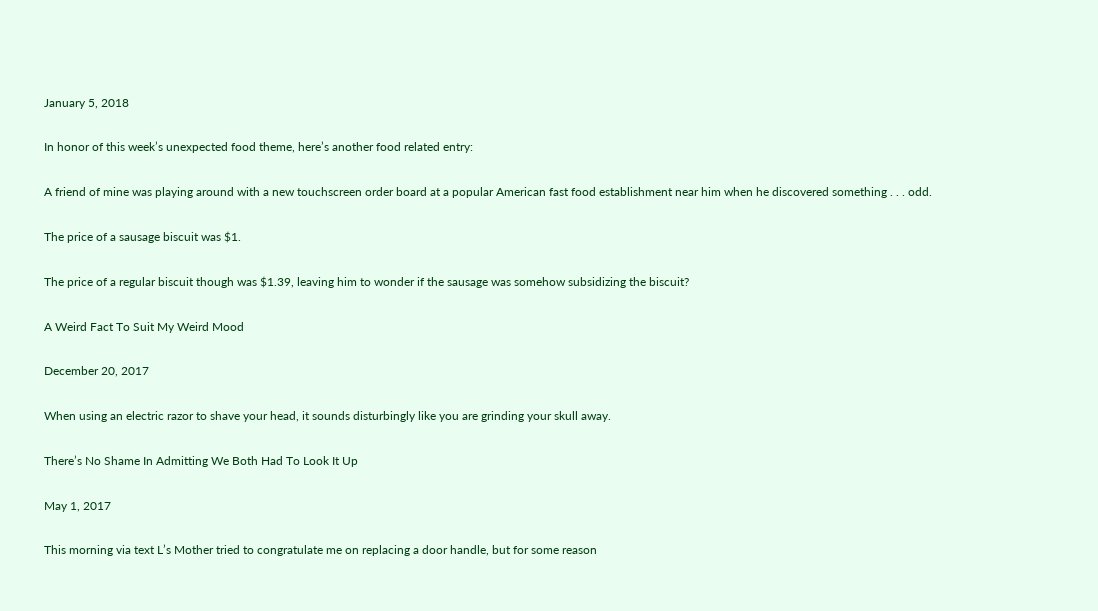January 5, 2018

In honor of this week’s unexpected food theme, here’s another food related entry:

A friend of mine was playing around with a new touchscreen order board at a popular American fast food establishment near him when he discovered something . . . odd.

The price of a sausage biscuit was $1.

The price of a regular biscuit though was $1.39, leaving him to wonder if the sausage was somehow subsidizing the biscuit?

A Weird Fact To Suit My Weird Mood

December 20, 2017

When using an electric razor to shave your head, it sounds disturbingly like you are grinding your skull away.

There’s No Shame In Admitting We Both Had To Look It Up

May 1, 2017

This morning via text L’s Mother tried to congratulate me on replacing a door handle, but for some reason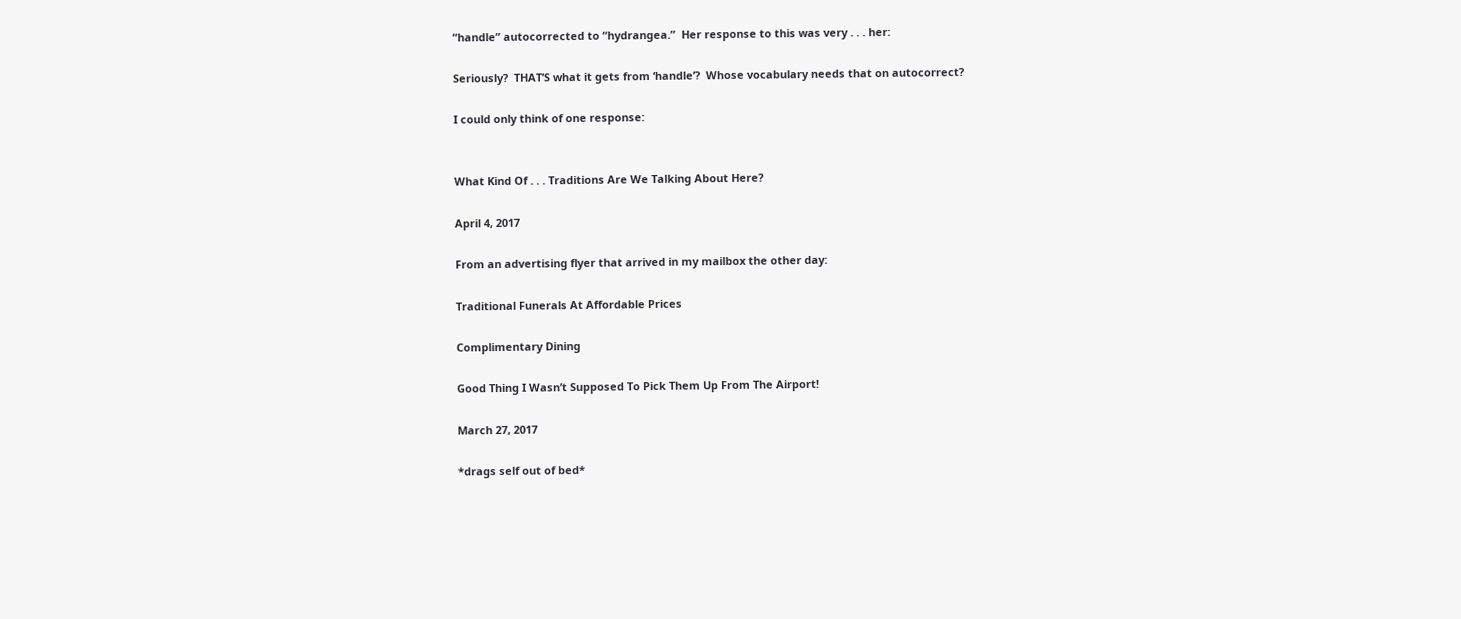“handle” autocorrected to “hydrangea.”  Her response to this was very . . . her:

Seriously?  THAT’S what it gets from ‘handle’?  Whose vocabulary needs that on autocorrect?

I could only think of one response:


What Kind Of . . . Traditions Are We Talking About Here?

April 4, 2017

From an advertising flyer that arrived in my mailbox the other day:

Traditional Funerals At Affordable Prices

Complimentary Dining

Good Thing I Wasn’t Supposed To Pick Them Up From The Airport!

March 27, 2017

*drags self out of bed*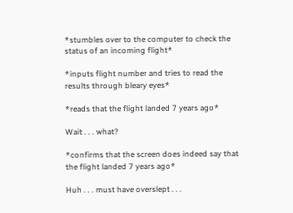*stumbles over to the computer to check the status of an incoming flight*

*inputs flight number and tries to read the results through bleary eyes*

*reads that the flight landed 7 years ago*

Wait . . . what?

*confirms that the screen does indeed say that the flight landed 7 years ago*

Huh . . . must have overslept . . .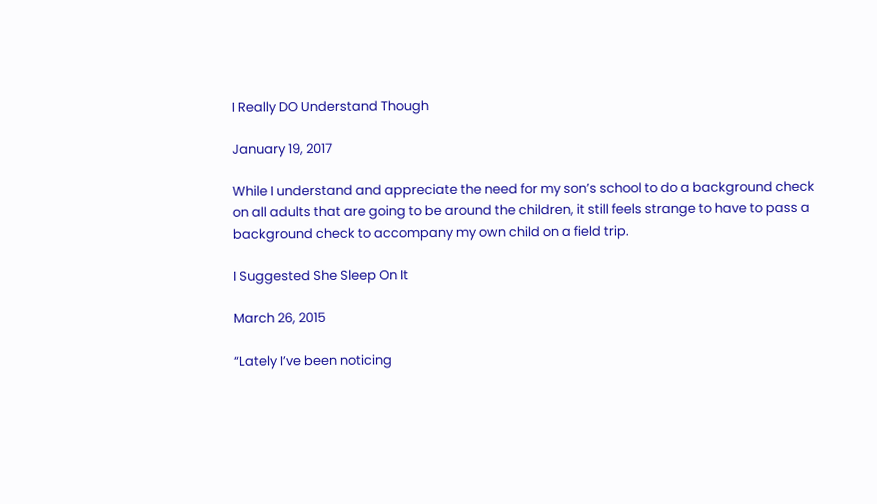I Really DO Understand Though

January 19, 2017

While I understand and appreciate the need for my son’s school to do a background check on all adults that are going to be around the children, it still feels strange to have to pass a background check to accompany my own child on a field trip.

I Suggested She Sleep On It

March 26, 2015

“Lately I’ve been noticing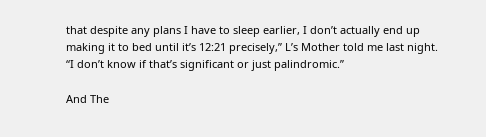that despite any plans I have to sleep earlier, I don’t actually end up making it to bed until it’s 12:21 precisely,” L’s Mother told me last night.  “I don’t know if that’s significant or just palindromic.”

And The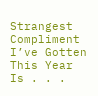Strangest Compliment I’ve Gotten This Year Is . . .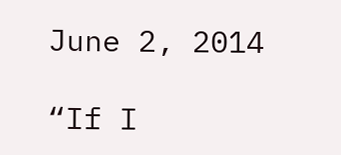June 2, 2014

“If I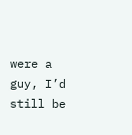were a guy, I’d still be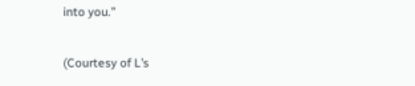into you.”

(Courtesy of L’s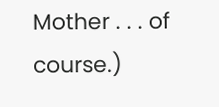Mother . . . of course.)